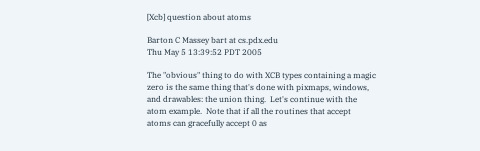[Xcb] question about atoms

Barton C Massey bart at cs.pdx.edu
Thu May 5 13:39:52 PDT 2005

The "obvious" thing to do with XCB types containing a magic
zero is the same thing that's done with pixmaps, windows,
and drawables: the union thing.  Let's continue with the
atom example.  Note that if all the routines that accept
atoms can gracefully accept 0 as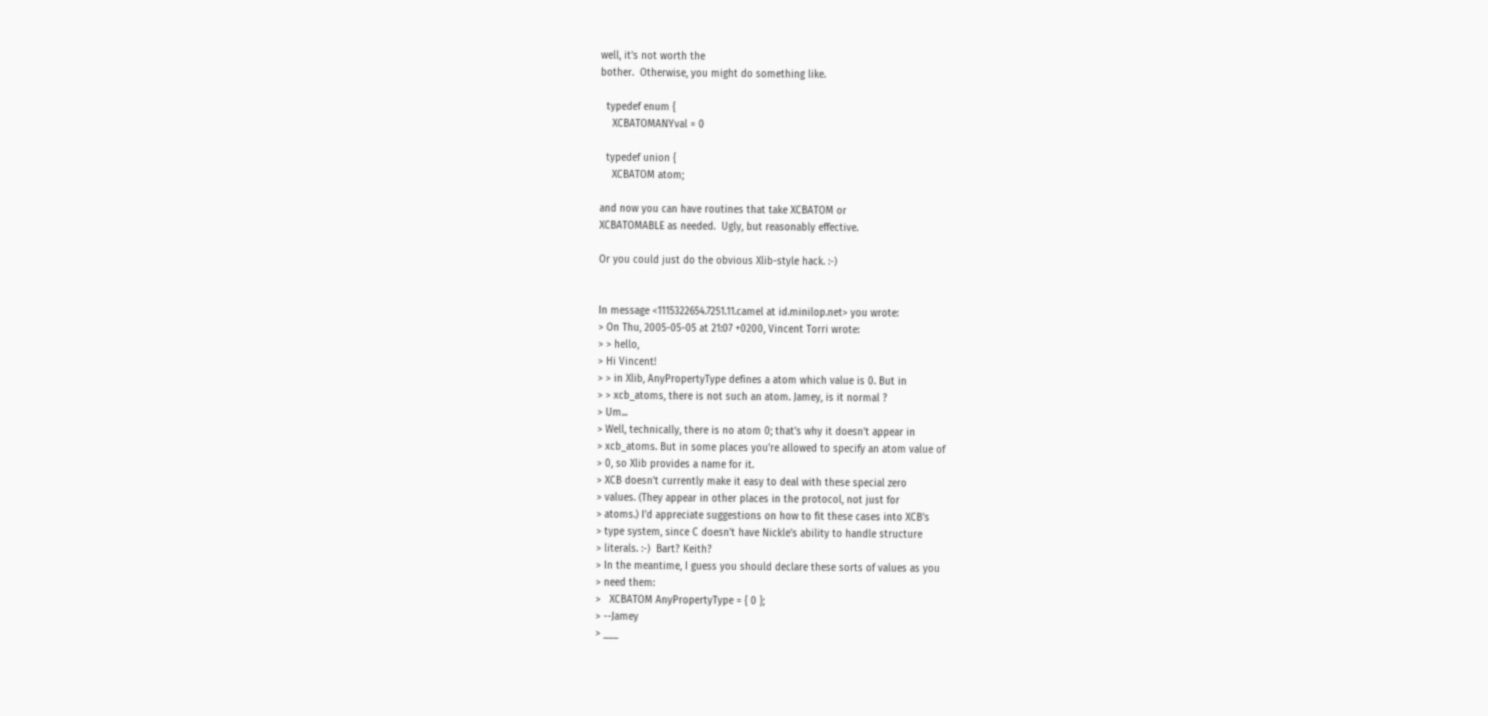well, it's not worth the
bother.  Otherwise, you might do something like.

  typedef enum {
    XCBATOMANYval = 0

  typedef union {
    XCBATOM atom;

and now you can have routines that take XCBATOM or
XCBATOMABLE as needed.  Ugly, but reasonably effective.

Or you could just do the obvious Xlib-style hack. :-)


In message <1115322654.7251.11.camel at id.minilop.net> you wrote:
> On Thu, 2005-05-05 at 21:07 +0200, Vincent Torri wrote:
> > hello,
> Hi Vincent!
> > in Xlib, AnyPropertyType defines a atom which value is 0. But in
> > xcb_atoms, there is not such an atom. Jamey, is it normal ?
> Um...
> Well, technically, there is no atom 0; that's why it doesn't appear in
> xcb_atoms. But in some places you're allowed to specify an atom value of
> 0, so Xlib provides a name for it.
> XCB doesn't currently make it easy to deal with these special zero
> values. (They appear in other places in the protocol, not just for
> atoms.) I'd appreciate suggestions on how to fit these cases into XCB's
> type system, since C doesn't have Nickle's ability to handle structure
> literals. :-)  Bart? Keith?
> In the meantime, I guess you should declare these sorts of values as you
> need them:
>   XCBATOM AnyPropertyType = { 0 };
> --Jamey
> ___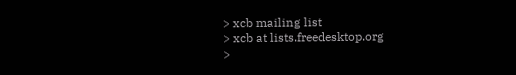> xcb mailing list
> xcb at lists.freedesktop.org
>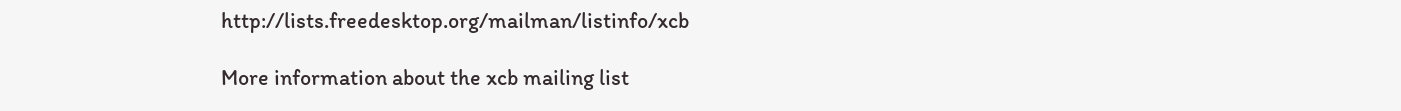http://lists.freedesktop.org/mailman/listinfo/xcb

More information about the xcb mailing list